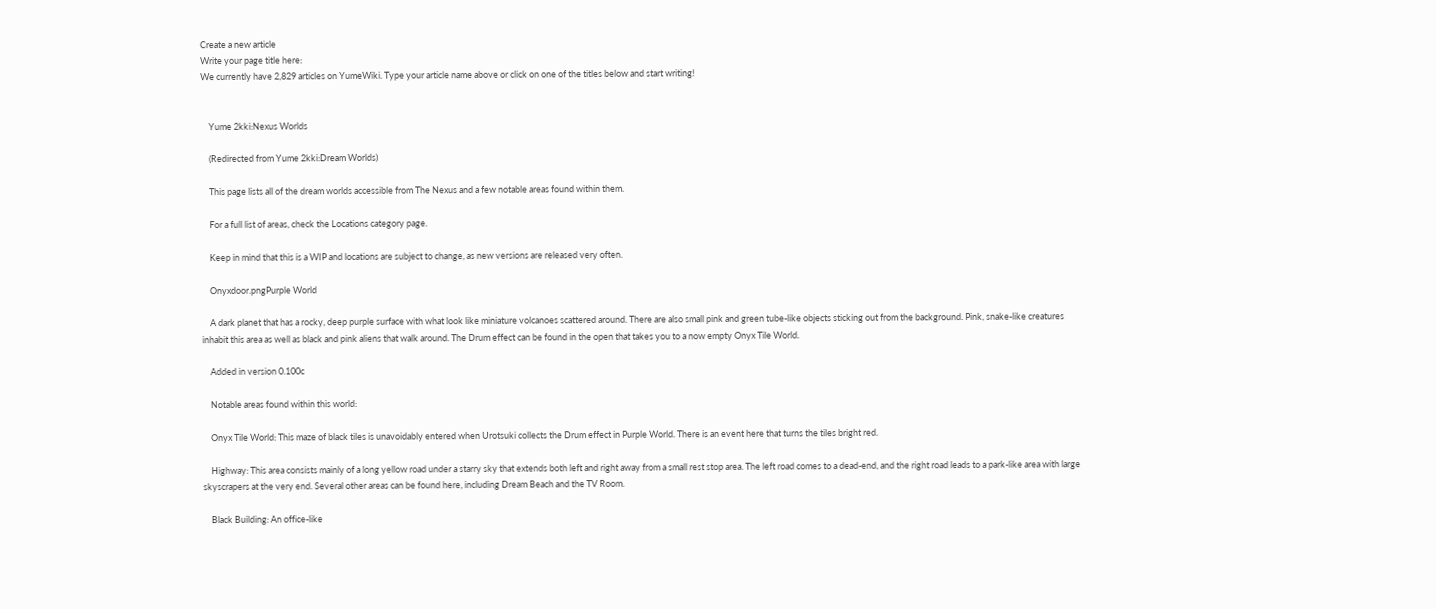Create a new article
Write your page title here:
We currently have 2,829 articles on YumeWiki. Type your article name above or click on one of the titles below and start writing!


    Yume 2kki:Nexus Worlds

    (Redirected from Yume 2kki:Dream Worlds)

    This page lists all of the dream worlds accessible from The Nexus and a few notable areas found within them.

    For a full list of areas, check the Locations category page.

    Keep in mind that this is a WIP and locations are subject to change, as new versions are released very often.

    Onyxdoor.pngPurple World

    A dark planet that has a rocky, deep purple surface with what look like miniature volcanoes scattered around. There are also small pink and green tube-like objects sticking out from the background. Pink, snake-like creatures inhabit this area as well as black and pink aliens that walk around. The Drum effect can be found in the open that takes you to a now empty Onyx Tile World.

    Added in version 0.100c

    Notable areas found within this world:

    Onyx Tile World: This maze of black tiles is unavoidably entered when Urotsuki collects the Drum effect in Purple World. There is an event here that turns the tiles bright red.

    Highway: This area consists mainly of a long yellow road under a starry sky that extends both left and right away from a small rest stop area. The left road comes to a dead-end, and the right road leads to a park-like area with large skyscrapers at the very end. Several other areas can be found here, including Dream Beach and the TV Room.

    Black Building: An office-like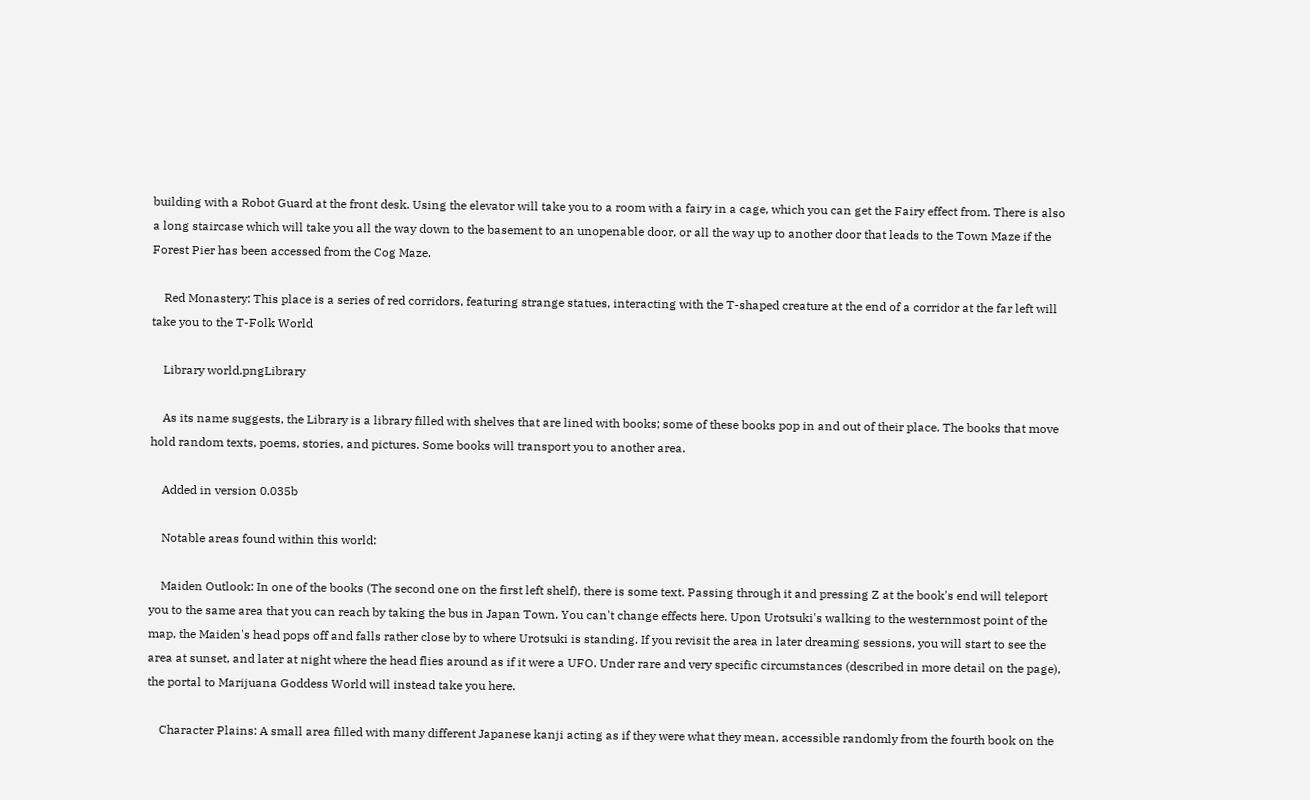building with a Robot Guard at the front desk. Using the elevator will take you to a room with a fairy in a cage, which you can get the Fairy effect from. There is also a long staircase which will take you all the way down to the basement to an unopenable door, or all the way up to another door that leads to the Town Maze if the Forest Pier has been accessed from the Cog Maze.

    Red Monastery: This place is a series of red corridors, featuring strange statues, interacting with the T-shaped creature at the end of a corridor at the far left will take you to the T-Folk World

    Library world.pngLibrary

    As its name suggests, the Library is a library filled with shelves that are lined with books; some of these books pop in and out of their place. The books that move hold random texts, poems, stories, and pictures. Some books will transport you to another area.

    Added in version 0.035b

    Notable areas found within this world:

    Maiden Outlook: In one of the books (The second one on the first left shelf), there is some text. Passing through it and pressing Z at the book's end will teleport you to the same area that you can reach by taking the bus in Japan Town. You can't change effects here. Upon Urotsuki's walking to the westernmost point of the map, the Maiden's head pops off and falls rather close by to where Urotsuki is standing. If you revisit the area in later dreaming sessions, you will start to see the area at sunset, and later at night where the head flies around as if it were a UFO. Under rare and very specific circumstances (described in more detail on the page), the portal to Marijuana Goddess World will instead take you here.

    Character Plains: A small area filled with many different Japanese kanji acting as if they were what they mean, accessible randomly from the fourth book on the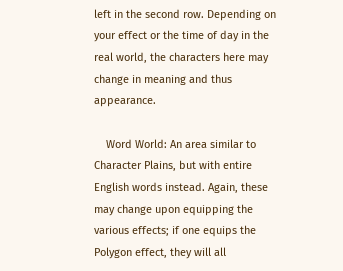left in the second row. Depending on your effect or the time of day in the real world, the characters here may change in meaning and thus appearance.

    Word World: An area similar to Character Plains, but with entire English words instead. Again, these may change upon equipping the various effects; if one equips the Polygon effect, they will all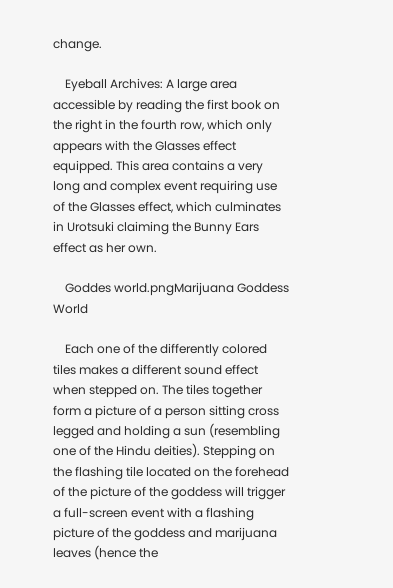change.

    Eyeball Archives: A large area accessible by reading the first book on the right in the fourth row, which only appears with the Glasses effect equipped. This area contains a very long and complex event requiring use of the Glasses effect, which culminates in Urotsuki claiming the Bunny Ears effect as her own.

    Goddes world.pngMarijuana Goddess World

    Each one of the differently colored tiles makes a different sound effect when stepped on. The tiles together form a picture of a person sitting cross legged and holding a sun (resembling one of the Hindu deities). Stepping on the flashing tile located on the forehead of the picture of the goddess will trigger a full-screen event with a flashing picture of the goddess and marijuana leaves (hence the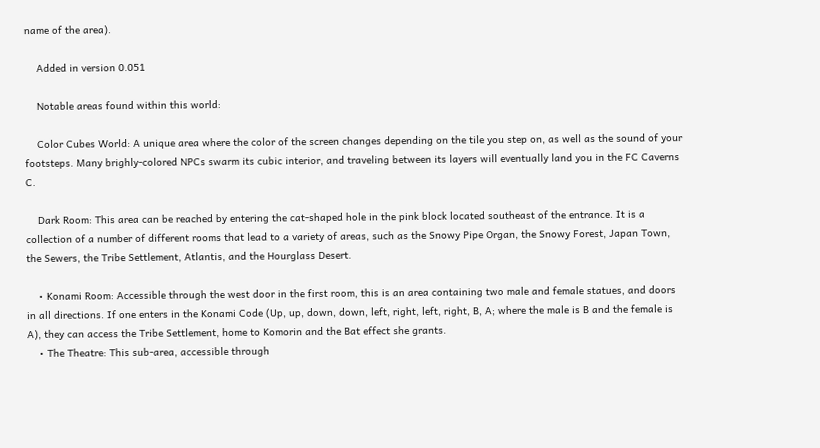name of the area).

    Added in version 0.051

    Notable areas found within this world:

    Color Cubes World: A unique area where the color of the screen changes depending on the tile you step on, as well as the sound of your footsteps. Many brighly-colored NPCs swarm its cubic interior, and traveling between its layers will eventually land you in the FC Caverns C.

    Dark Room: This area can be reached by entering the cat-shaped hole in the pink block located southeast of the entrance. It is a collection of a number of different rooms that lead to a variety of areas, such as the Snowy Pipe Organ, the Snowy Forest, Japan Town, the Sewers, the Tribe Settlement, Atlantis, and the Hourglass Desert.

    • Konami Room: Accessible through the west door in the first room, this is an area containing two male and female statues, and doors in all directions. If one enters in the Konami Code (Up, up, down, down, left, right, left, right, B, A; where the male is B and the female is A), they can access the Tribe Settlement, home to Komorin and the Bat effect she grants.
    • The Theatre: This sub-area, accessible through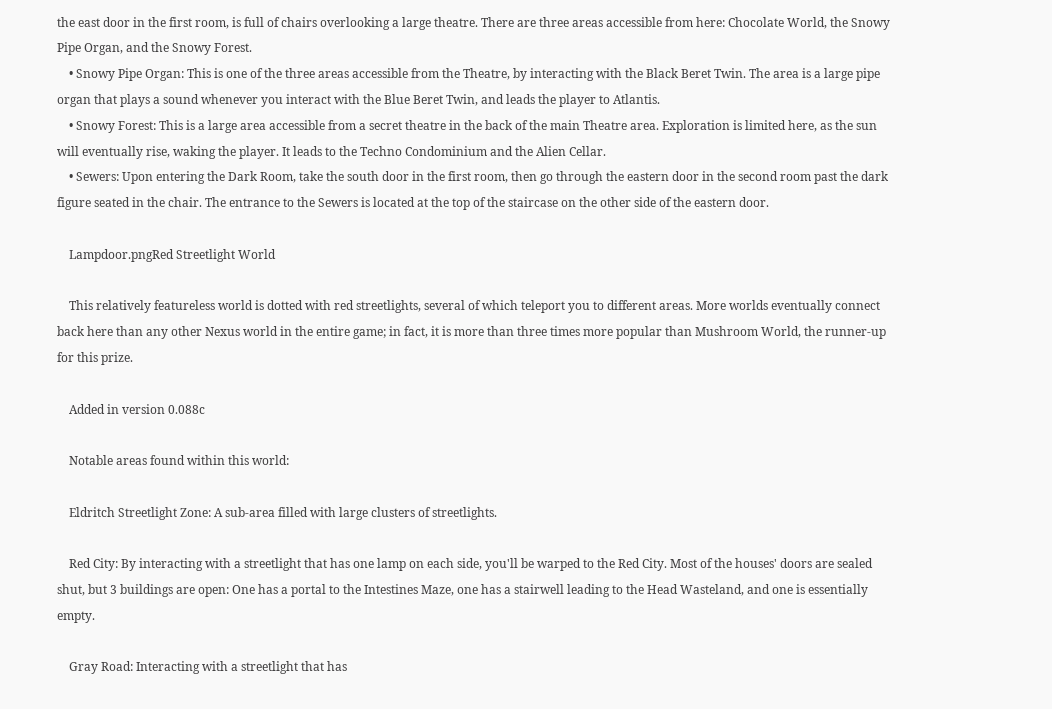the east door in the first room, is full of chairs overlooking a large theatre. There are three areas accessible from here: Chocolate World, the Snowy Pipe Organ, and the Snowy Forest.
    • Snowy Pipe Organ: This is one of the three areas accessible from the Theatre, by interacting with the Black Beret Twin. The area is a large pipe organ that plays a sound whenever you interact with the Blue Beret Twin, and leads the player to Atlantis.
    • Snowy Forest: This is a large area accessible from a secret theatre in the back of the main Theatre area. Exploration is limited here, as the sun will eventually rise, waking the player. It leads to the Techno Condominium and the Alien Cellar.
    • Sewers: Upon entering the Dark Room, take the south door in the first room, then go through the eastern door in the second room past the dark figure seated in the chair. The entrance to the Sewers is located at the top of the staircase on the other side of the eastern door.

    Lampdoor.pngRed Streetlight World

    This relatively featureless world is dotted with red streetlights, several of which teleport you to different areas. More worlds eventually connect back here than any other Nexus world in the entire game; in fact, it is more than three times more popular than Mushroom World, the runner-up for this prize.

    Added in version 0.088c

    Notable areas found within this world:

    Eldritch Streetlight Zone: A sub-area filled with large clusters of streetlights.

    Red City: By interacting with a streetlight that has one lamp on each side, you'll be warped to the Red City. Most of the houses' doors are sealed shut, but 3 buildings are open: One has a portal to the Intestines Maze, one has a stairwell leading to the Head Wasteland, and one is essentially empty.

    Gray Road: Interacting with a streetlight that has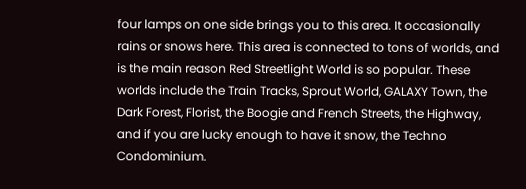four lamps on one side brings you to this area. It occasionally rains or snows here. This area is connected to tons of worlds, and is the main reason Red Streetlight World is so popular. These worlds include the Train Tracks, Sprout World, GALAXY Town, the Dark Forest, Florist, the Boogie and French Streets, the Highway, and if you are lucky enough to have it snow, the Techno Condominium.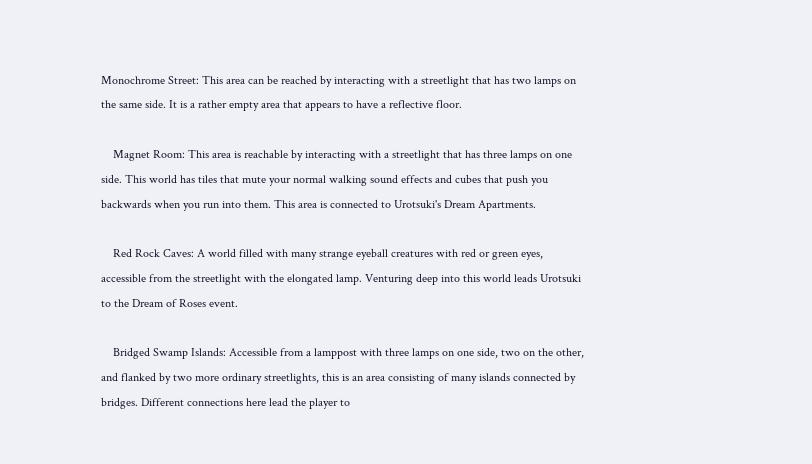Monochrome Street: This area can be reached by interacting with a streetlight that has two lamps on the same side. It is a rather empty area that appears to have a reflective floor.

    Magnet Room: This area is reachable by interacting with a streetlight that has three lamps on one side. This world has tiles that mute your normal walking sound effects and cubes that push you backwards when you run into them. This area is connected to Urotsuki's Dream Apartments.

    Red Rock Caves: A world filled with many strange eyeball creatures with red or green eyes, accessible from the streetlight with the elongated lamp. Venturing deep into this world leads Urotsuki to the Dream of Roses event.

    Bridged Swamp Islands: Accessible from a lamppost with three lamps on one side, two on the other, and flanked by two more ordinary streetlights, this is an area consisting of many islands connected by bridges. Different connections here lead the player to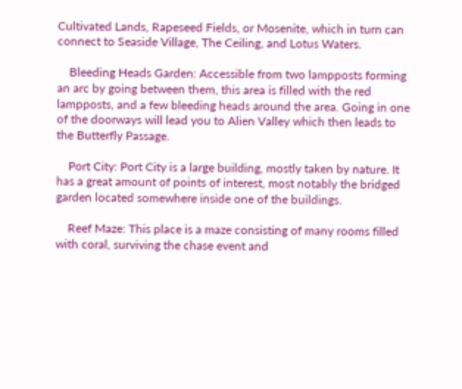Cultivated Lands, Rapeseed Fields, or Mosenite, which in turn can connect to Seaside Village, The Ceiling, and Lotus Waters.

    Bleeding Heads Garden: Accessible from two lampposts forming an arc by going between them, this area is filled with the red lampposts, and a few bleeding heads around the area. Going in one of the doorways will lead you to Alien Valley which then leads to the Butterfly Passage.

    Port City: Port City is a large building, mostly taken by nature. It has a great amount of points of interest, most notably the bridged garden located somewhere inside one of the buildings.

    Reef Maze: This place is a maze consisting of many rooms filled with coral, surviving the chase event and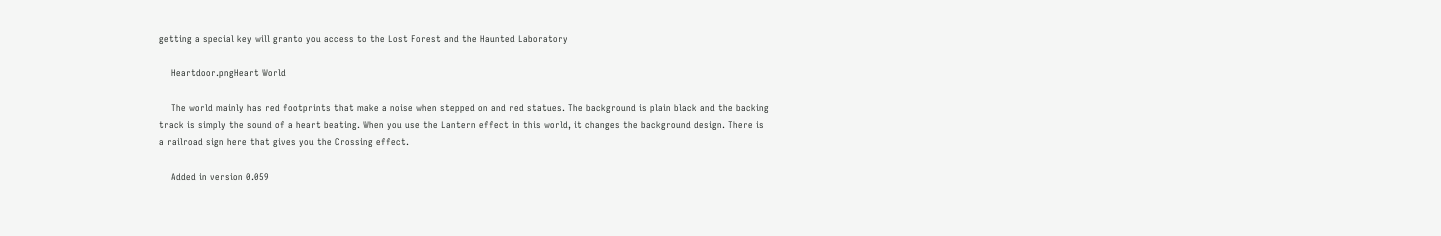getting a special key will granto you access to the Lost Forest and the Haunted Laboratory

    Heartdoor.pngHeart World

    The world mainly has red footprints that make a noise when stepped on and red statues. The background is plain black and the backing track is simply the sound of a heart beating. When you use the Lantern effect in this world, it changes the background design. There is a railroad sign here that gives you the Crossing effect.

    Added in version 0.059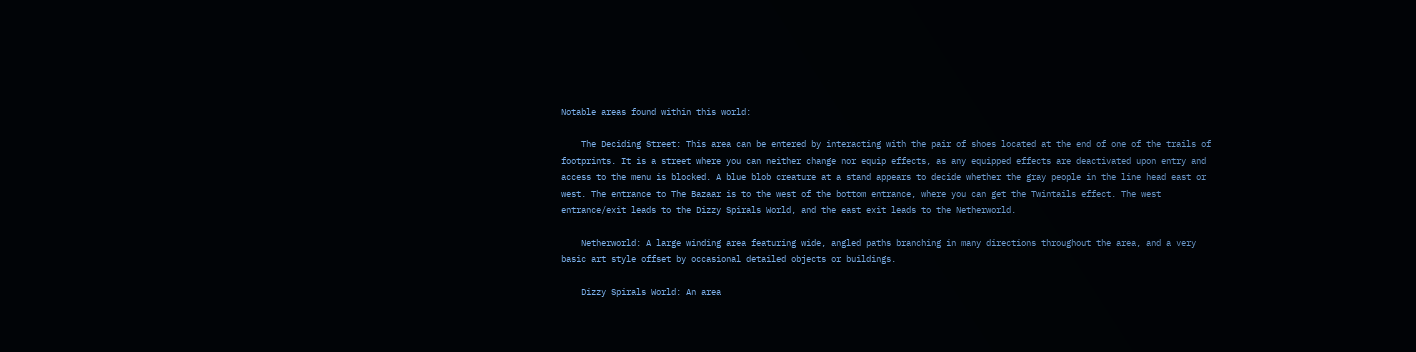Notable areas found within this world:

    The Deciding Street: This area can be entered by interacting with the pair of shoes located at the end of one of the trails of footprints. It is a street where you can neither change nor equip effects, as any equipped effects are deactivated upon entry and access to the menu is blocked. A blue blob creature at a stand appears to decide whether the gray people in the line head east or west. The entrance to The Bazaar is to the west of the bottom entrance, where you can get the Twintails effect. The west entrance/exit leads to the Dizzy Spirals World, and the east exit leads to the Netherworld.

    Netherworld: A large winding area featuring wide, angled paths branching in many directions throughout the area, and a very basic art style offset by occasional detailed objects or buildings.

    Dizzy Spirals World: An area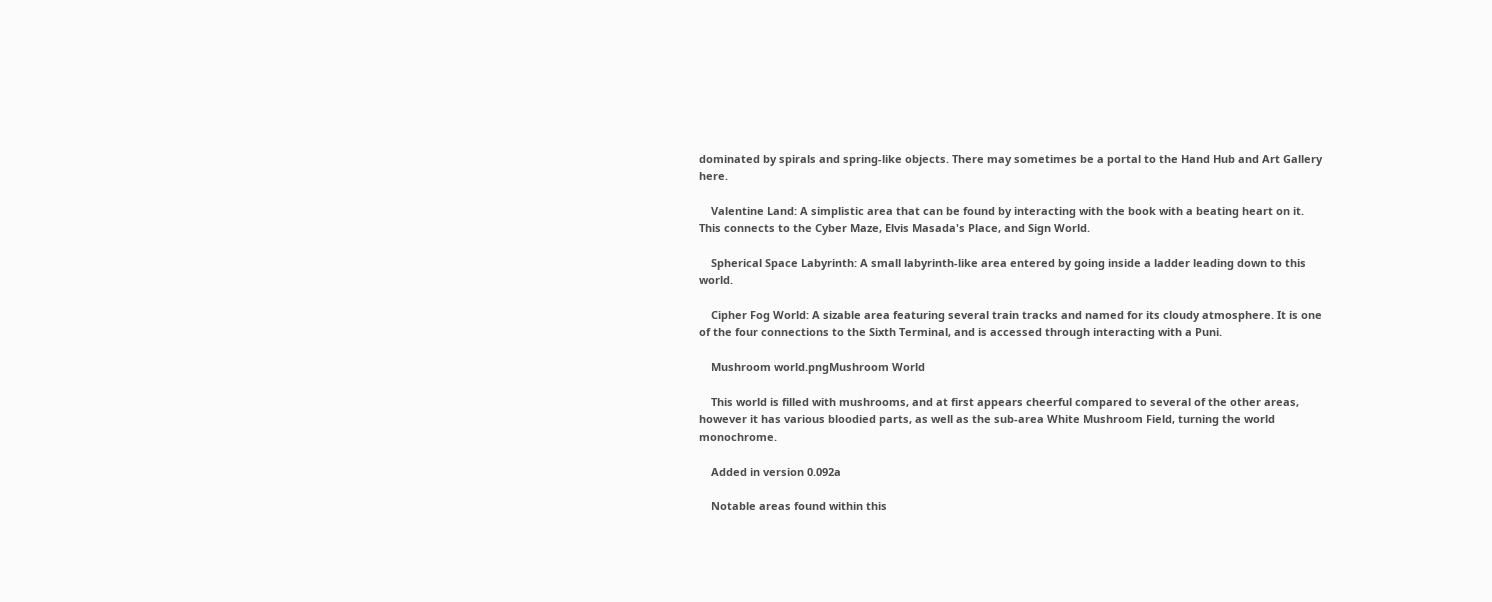dominated by spirals and spring-like objects. There may sometimes be a portal to the Hand Hub and Art Gallery here.

    Valentine Land: A simplistic area that can be found by interacting with the book with a beating heart on it. This connects to the Cyber Maze, Elvis Masada's Place, and Sign World.

    Spherical Space Labyrinth: A small labyrinth-like area entered by going inside a ladder leading down to this world.

    Cipher Fog World: A sizable area featuring several train tracks and named for its cloudy atmosphere. It is one of the four connections to the Sixth Terminal, and is accessed through interacting with a Puni.

    Mushroom world.pngMushroom World

    This world is filled with mushrooms, and at first appears cheerful compared to several of the other areas, however it has various bloodied parts, as well as the sub-area White Mushroom Field, turning the world monochrome.

    Added in version 0.092a

    Notable areas found within this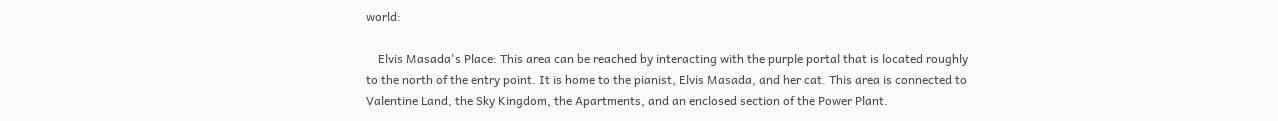world:

    Elvis Masada's Place: This area can be reached by interacting with the purple portal that is located roughly to the north of the entry point. It is home to the pianist, Elvis Masada, and her cat. This area is connected to Valentine Land, the Sky Kingdom, the Apartments, and an enclosed section of the Power Plant.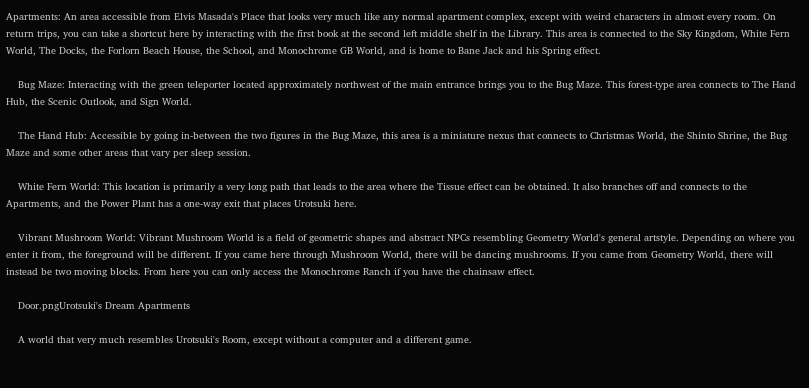Apartments: An area accessible from Elvis Masada's Place that looks very much like any normal apartment complex, except with weird characters in almost every room. On return trips, you can take a shortcut here by interacting with the first book at the second left middle shelf in the Library. This area is connected to the Sky Kingdom, White Fern World, The Docks, the Forlorn Beach House, the School, and Monochrome GB World, and is home to Bane Jack and his Spring effect.

    Bug Maze: Interacting with the green teleporter located approximately northwest of the main entrance brings you to the Bug Maze. This forest-type area connects to The Hand Hub, the Scenic Outlook, and Sign World.

    The Hand Hub: Accessible by going in-between the two figures in the Bug Maze, this area is a miniature nexus that connects to Christmas World, the Shinto Shrine, the Bug Maze and some other areas that vary per sleep session.

    White Fern World: This location is primarily a very long path that leads to the area where the Tissue effect can be obtained. It also branches off and connects to the Apartments, and the Power Plant has a one-way exit that places Urotsuki here.

    Vibrant Mushroom World: Vibrant Mushroom World is a field of geometric shapes and abstract NPCs resembling Geometry World's general artstyle. Depending on where you enter it from, the foreground will be different. If you came here through Mushroom World, there will be dancing mushrooms. If you came from Geometry World, there will instead be two moving blocks. From here you can only access the Monochrome Ranch if you have the chainsaw effect.

    Door.pngUrotsuki's Dream Apartments

    A world that very much resembles Urotsuki's Room, except without a computer and a different game.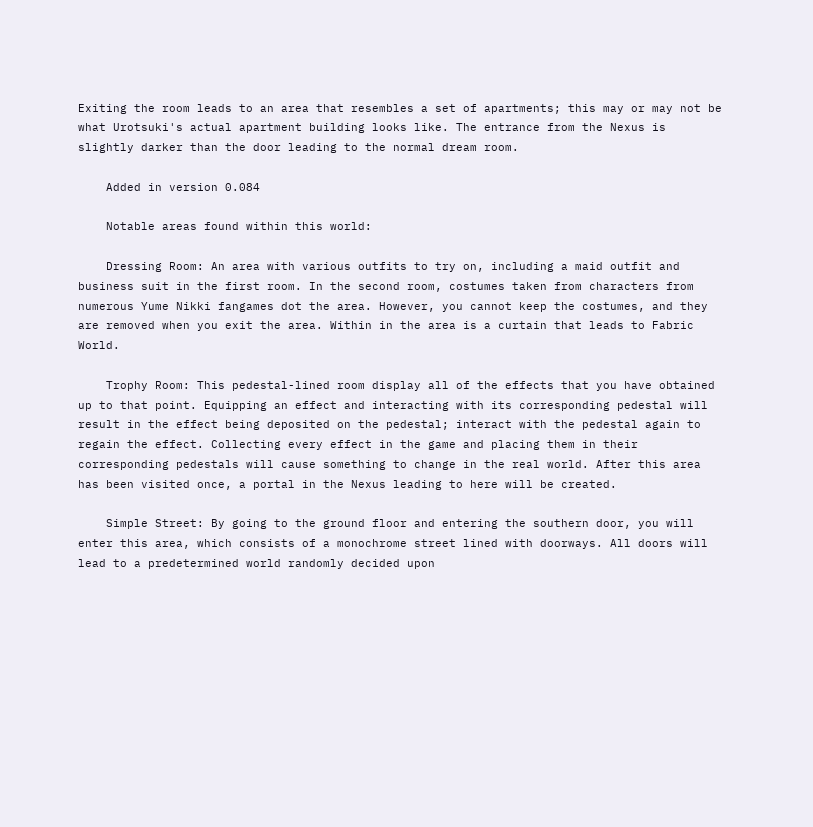Exiting the room leads to an area that resembles a set of apartments; this may or may not be what Urotsuki's actual apartment building looks like. The entrance from the Nexus is slightly darker than the door leading to the normal dream room.

    Added in version 0.084

    Notable areas found within this world:

    Dressing Room: An area with various outfits to try on, including a maid outfit and business suit in the first room. In the second room, costumes taken from characters from numerous Yume Nikki fangames dot the area. However, you cannot keep the costumes, and they are removed when you exit the area. Within in the area is a curtain that leads to Fabric World.

    Trophy Room: This pedestal-lined room display all of the effects that you have obtained up to that point. Equipping an effect and interacting with its corresponding pedestal will result in the effect being deposited on the pedestal; interact with the pedestal again to regain the effect. Collecting every effect in the game and placing them in their corresponding pedestals will cause something to change in the real world. After this area has been visited once, a portal in the Nexus leading to here will be created.

    Simple Street: By going to the ground floor and entering the southern door, you will enter this area, which consists of a monochrome street lined with doorways. All doors will lead to a predetermined world randomly decided upon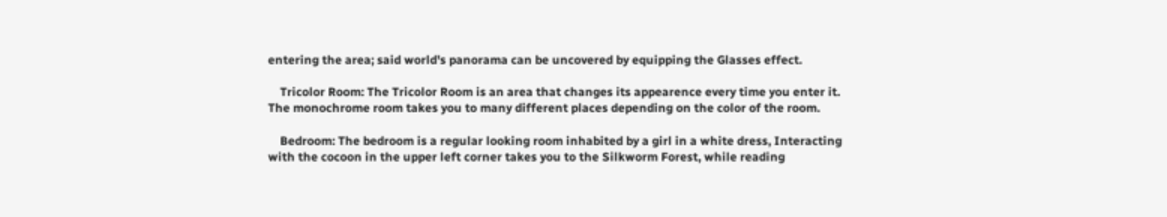entering the area; said world's panorama can be uncovered by equipping the Glasses effect.

    Tricolor Room: The Tricolor Room is an area that changes its appearence every time you enter it. The monochrome room takes you to many different places depending on the color of the room.

    Bedroom: The bedroom is a regular looking room inhabited by a girl in a white dress, Interacting with the cocoon in the upper left corner takes you to the Silkworm Forest, while reading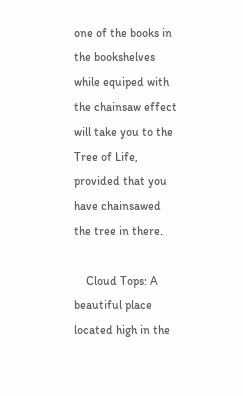one of the books in the bookshelves while equiped with the chainsaw effect will take you to the Tree of Life, provided that you have chainsawed the tree in there.

    Cloud Tops: A beautiful place located high in the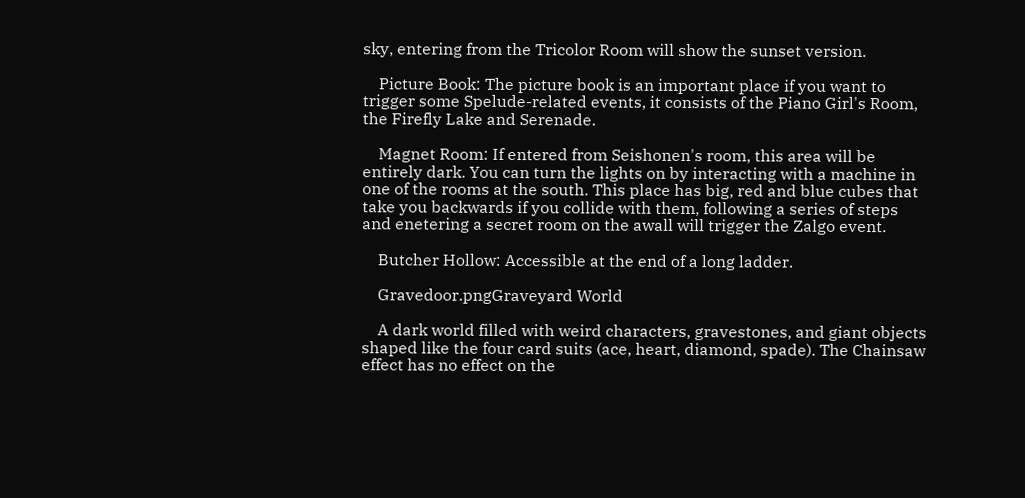sky, entering from the Tricolor Room will show the sunset version.

    Picture Book: The picture book is an important place if you want to trigger some Spelude-related events, it consists of the Piano Girl's Room, the Firefly Lake and Serenade.

    Magnet Room: If entered from Seishonen's room, this area will be entirely dark. You can turn the lights on by interacting with a machine in one of the rooms at the south. This place has big, red and blue cubes that take you backwards if you collide with them, following a series of steps and enetering a secret room on the awall will trigger the Zalgo event.

    Butcher Hollow: Accessible at the end of a long ladder.

    Gravedoor.pngGraveyard World

    A dark world filled with weird characters, gravestones, and giant objects shaped like the four card suits (ace, heart, diamond, spade). The Chainsaw effect has no effect on the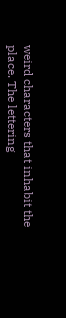weird characters that inhabit the place. The lettering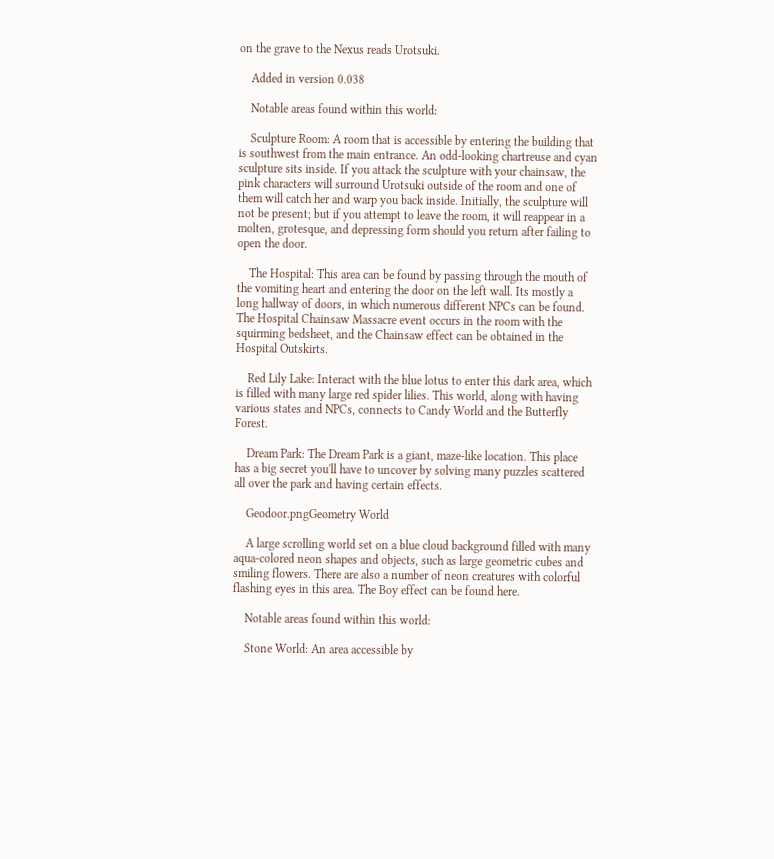on the grave to the Nexus reads Urotsuki.

    Added in version 0.038

    Notable areas found within this world:

    Sculpture Room: A room that is accessible by entering the building that is southwest from the main entrance. An odd-looking chartreuse and cyan sculpture sits inside. If you attack the sculpture with your chainsaw, the pink characters will surround Urotsuki outside of the room and one of them will catch her and warp you back inside. Initially, the sculpture will not be present; but if you attempt to leave the room, it will reappear in a molten, grotesque, and depressing form should you return after failing to open the door.

    The Hospital: This area can be found by passing through the mouth of the vomiting heart and entering the door on the left wall. Its mostly a long hallway of doors, in which numerous different NPCs can be found. The Hospital Chainsaw Massacre event occurs in the room with the squirming bedsheet, and the Chainsaw effect can be obtained in the Hospital Outskirts.

    Red Lily Lake: Interact with the blue lotus to enter this dark area, which is filled with many large red spider lilies. This world, along with having various states and NPCs, connects to Candy World and the Butterfly Forest.

    Dream Park: The Dream Park is a giant, maze-like location. This place has a big secret you'll have to uncover by solving many puzzles scattered all over the park and having certain effects.

    Geodoor.pngGeometry World

    A large scrolling world set on a blue cloud background filled with many aqua-colored neon shapes and objects, such as large geometric cubes and smiling flowers. There are also a number of neon creatures with colorful flashing eyes in this area. The Boy effect can be found here.

    Notable areas found within this world:

    Stone World: An area accessible by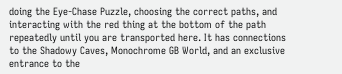doing the Eye-Chase Puzzle, choosing the correct paths, and interacting with the red thing at the bottom of the path repeatedly until you are transported here. It has connections to the Shadowy Caves, Monochrome GB World, and an exclusive entrance to the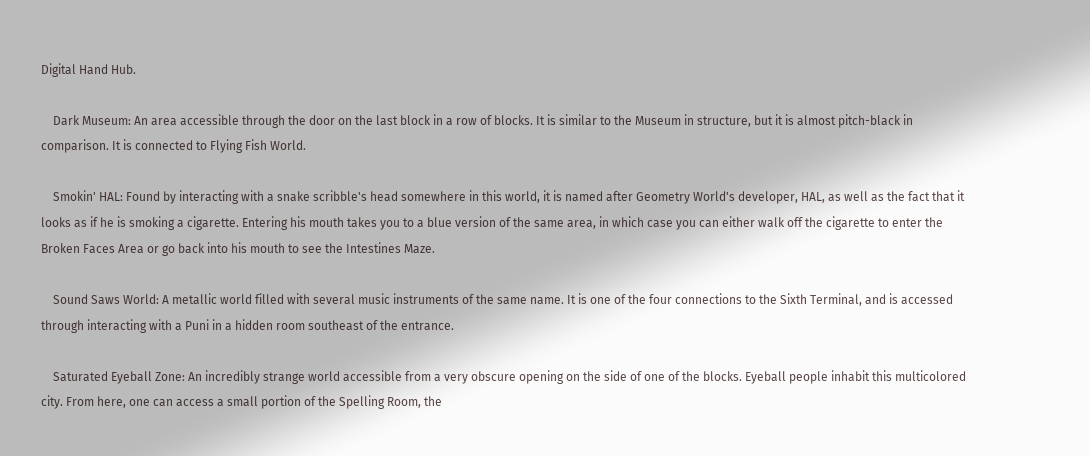Digital Hand Hub.

    Dark Museum: An area accessible through the door on the last block in a row of blocks. It is similar to the Museum in structure, but it is almost pitch-black in comparison. It is connected to Flying Fish World.

    Smokin' HAL: Found by interacting with a snake scribble's head somewhere in this world, it is named after Geometry World's developer, HAL, as well as the fact that it looks as if he is smoking a cigarette. Entering his mouth takes you to a blue version of the same area, in which case you can either walk off the cigarette to enter the Broken Faces Area or go back into his mouth to see the Intestines Maze.

    Sound Saws World: A metallic world filled with several music instruments of the same name. It is one of the four connections to the Sixth Terminal, and is accessed through interacting with a Puni in a hidden room southeast of the entrance.

    Saturated Eyeball Zone: An incredibly strange world accessible from a very obscure opening on the side of one of the blocks. Eyeball people inhabit this multicolored city. From here, one can access a small portion of the Spelling Room, the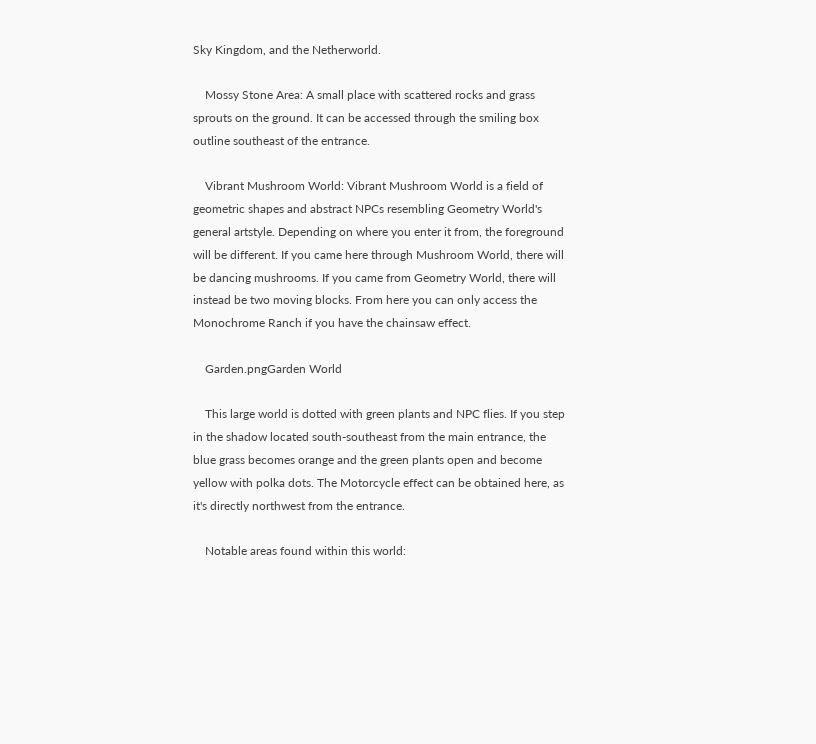Sky Kingdom, and the Netherworld.

    Mossy Stone Area: A small place with scattered rocks and grass sprouts on the ground. It can be accessed through the smiling box outline southeast of the entrance.

    Vibrant Mushroom World: Vibrant Mushroom World is a field of geometric shapes and abstract NPCs resembling Geometry World's general artstyle. Depending on where you enter it from, the foreground will be different. If you came here through Mushroom World, there will be dancing mushrooms. If you came from Geometry World, there will instead be two moving blocks. From here you can only access the Monochrome Ranch if you have the chainsaw effect.

    Garden.pngGarden World

    This large world is dotted with green plants and NPC flies. If you step in the shadow located south-southeast from the main entrance, the blue grass becomes orange and the green plants open and become yellow with polka dots. The Motorcycle effect can be obtained here, as it's directly northwest from the entrance.

    Notable areas found within this world: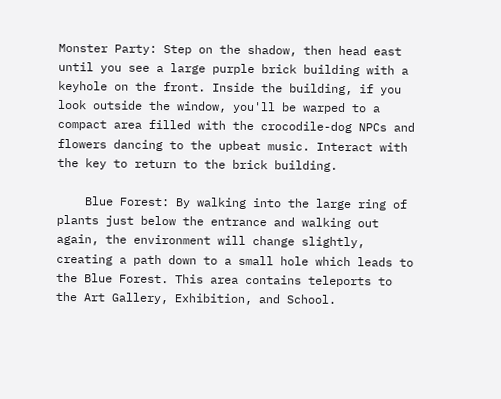Monster Party: Step on the shadow, then head east until you see a large purple brick building with a keyhole on the front. Inside the building, if you look outside the window, you'll be warped to a compact area filled with the crocodile-dog NPCs and flowers dancing to the upbeat music. Interact with the key to return to the brick building.

    Blue Forest: By walking into the large ring of plants just below the entrance and walking out again, the environment will change slightly, creating a path down to a small hole which leads to the Blue Forest. This area contains teleports to the Art Gallery, Exhibition, and School.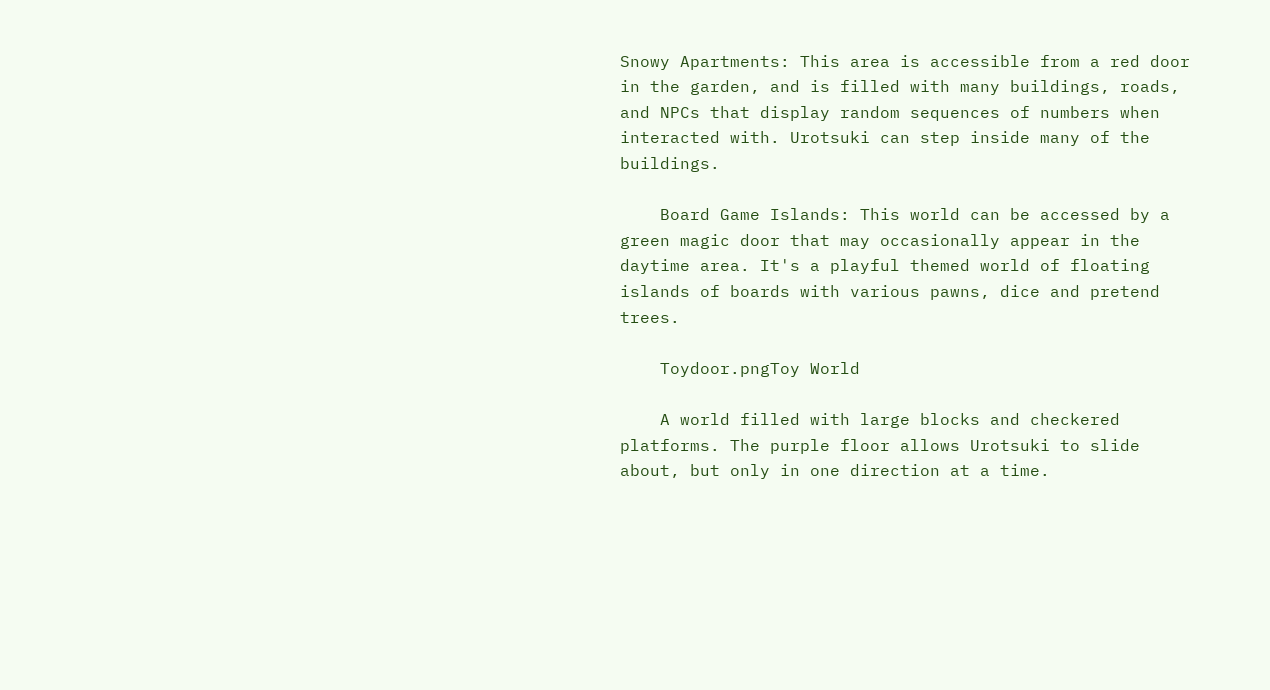Snowy Apartments: This area is accessible from a red door in the garden, and is filled with many buildings, roads, and NPCs that display random sequences of numbers when interacted with. Urotsuki can step inside many of the buildings.

    Board Game Islands: This world can be accessed by a green magic door that may occasionally appear in the daytime area. It's a playful themed world of floating islands of boards with various pawns, dice and pretend trees.

    Toydoor.pngToy World

    A world filled with large blocks and checkered platforms. The purple floor allows Urotsuki to slide about, but only in one direction at a time.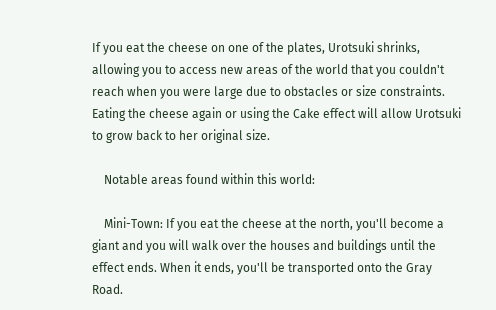If you eat the cheese on one of the plates, Urotsuki shrinks, allowing you to access new areas of the world that you couldn't reach when you were large due to obstacles or size constraints. Eating the cheese again or using the Cake effect will allow Urotsuki to grow back to her original size.

    Notable areas found within this world:

    Mini-Town: If you eat the cheese at the north, you'll become a giant and you will walk over the houses and buildings until the effect ends. When it ends, you'll be transported onto the Gray Road.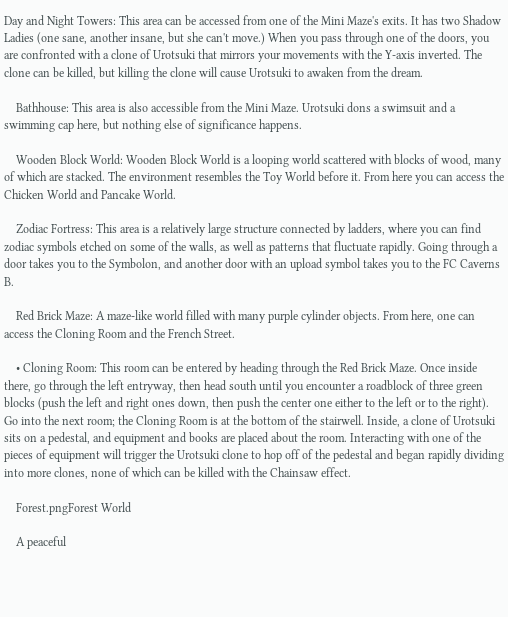Day and Night Towers: This area can be accessed from one of the Mini Maze's exits. It has two Shadow Ladies (one sane, another insane, but she can't move.) When you pass through one of the doors, you are confronted with a clone of Urotsuki that mirrors your movements with the Y-axis inverted. The clone can be killed, but killing the clone will cause Urotsuki to awaken from the dream.

    Bathhouse: This area is also accessible from the Mini Maze. Urotsuki dons a swimsuit and a swimming cap here, but nothing else of significance happens.

    Wooden Block World: Wooden Block World is a looping world scattered with blocks of wood, many of which are stacked. The environment resembles the Toy World before it. From here you can access the Chicken World and Pancake World.

    Zodiac Fortress: This area is a relatively large structure connected by ladders, where you can find zodiac symbols etched on some of the walls, as well as patterns that fluctuate rapidly. Going through a door takes you to the Symbolon, and another door with an upload symbol takes you to the FC Caverns B.

    Red Brick Maze: A maze-like world filled with many purple cylinder objects. From here, one can access the Cloning Room and the French Street.

    • Cloning Room: This room can be entered by heading through the Red Brick Maze. Once inside there, go through the left entryway, then head south until you encounter a roadblock of three green blocks (push the left and right ones down, then push the center one either to the left or to the right). Go into the next room; the Cloning Room is at the bottom of the stairwell. Inside, a clone of Urotsuki sits on a pedestal, and equipment and books are placed about the room. Interacting with one of the pieces of equipment will trigger the Urotsuki clone to hop off of the pedestal and began rapidly dividing into more clones, none of which can be killed with the Chainsaw effect.

    Forest.pngForest World

    A peaceful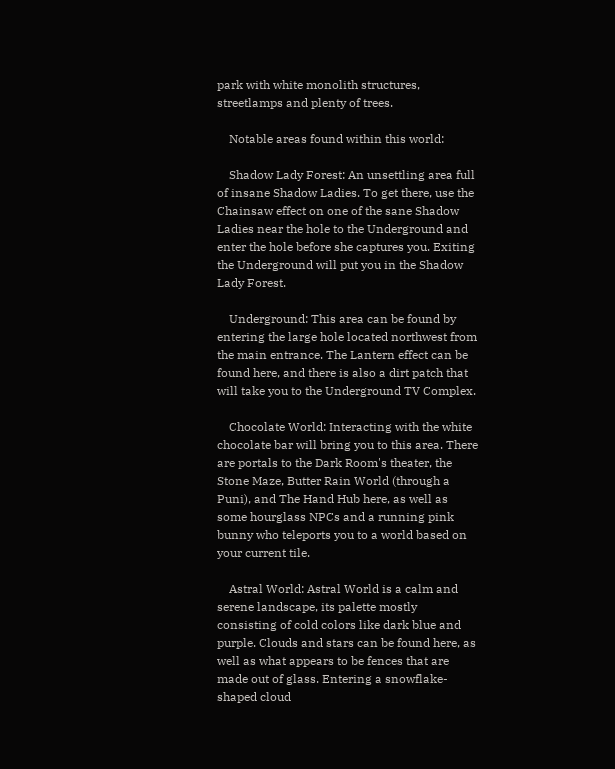park with white monolith structures, streetlamps and plenty of trees.

    Notable areas found within this world:

    Shadow Lady Forest: An unsettling area full of insane Shadow Ladies. To get there, use the Chainsaw effect on one of the sane Shadow Ladies near the hole to the Underground and enter the hole before she captures you. Exiting the Underground will put you in the Shadow Lady Forest.

    Underground: This area can be found by entering the large hole located northwest from the main entrance. The Lantern effect can be found here, and there is also a dirt patch that will take you to the Underground TV Complex.

    Chocolate World: Interacting with the white chocolate bar will bring you to this area. There are portals to the Dark Room's theater, the Stone Maze, Butter Rain World (through a Puni), and The Hand Hub here, as well as some hourglass NPCs and a running pink bunny who teleports you to a world based on your current tile.

    Astral World: Astral World is a calm and serene landscape, its palette mostly consisting of cold colors like dark blue and purple. Clouds and stars can be found here, as well as what appears to be fences that are made out of glass. Entering a snowflake-shaped cloud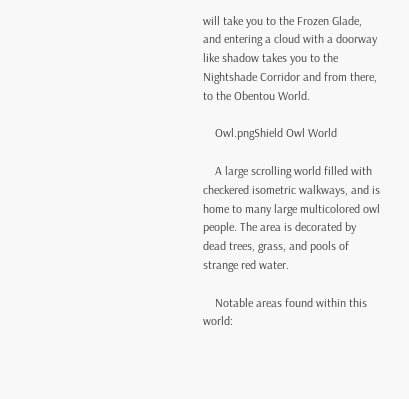will take you to the Frozen Glade, and entering a cloud with a doorway like shadow takes you to the Nightshade Corridor and from there, to the Obentou World.

    Owl.pngShield Owl World

    A large scrolling world filled with checkered isometric walkways, and is home to many large multicolored owl people. The area is decorated by dead trees, grass, and pools of strange red water.

    Notable areas found within this world: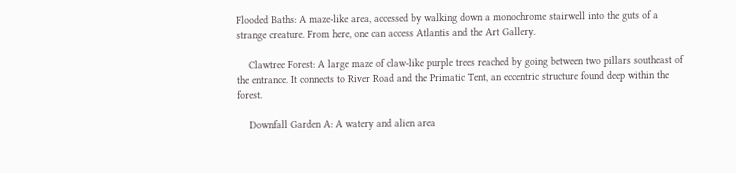Flooded Baths: A maze-like area, accessed by walking down a monochrome stairwell into the guts of a strange creature. From here, one can access Atlantis and the Art Gallery.

    Clawtree Forest: A large maze of claw-like purple trees reached by going between two pillars southeast of the entrance. It connects to River Road and the Primatic Tent, an eccentric structure found deep within the forest.

    Downfall Garden A: A watery and alien area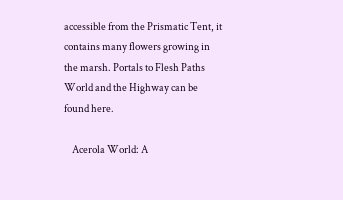accessible from the Prismatic Tent, it contains many flowers growing in the marsh. Portals to Flesh Paths World and the Highway can be found here.

    Acerola World: A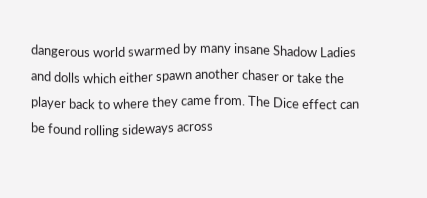dangerous world swarmed by many insane Shadow Ladies and dolls which either spawn another chaser or take the player back to where they came from. The Dice effect can be found rolling sideways across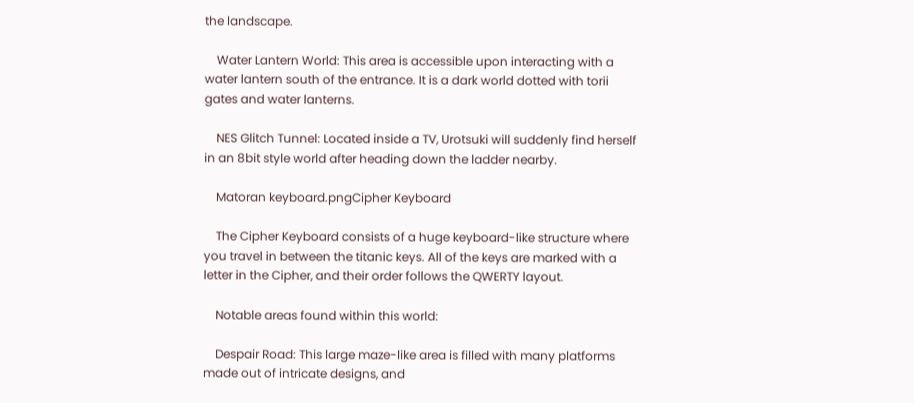the landscape.

    Water Lantern World: This area is accessible upon interacting with a water lantern south of the entrance. It is a dark world dotted with torii gates and water lanterns.

    NES Glitch Tunnel: Located inside a TV, Urotsuki will suddenly find herself in an 8bit style world after heading down the ladder nearby.

    Matoran keyboard.pngCipher Keyboard

    The Cipher Keyboard consists of a huge keyboard-like structure where you travel in between the titanic keys. All of the keys are marked with a letter in the Cipher, and their order follows the QWERTY layout.

    Notable areas found within this world:

    Despair Road: This large maze-like area is filled with many platforms made out of intricate designs, and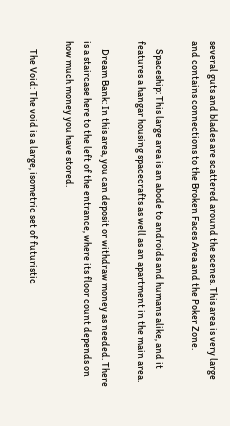several guts and blades are scattered around the scenes. This area is very large and contains connections to the Broken Faces Area and the Poker Zone.

    Spaceship: This large area is an abode to androids and humans alike, and it features a hangar housing spacecrafts as well as an apartment in the main area.

    Dream Bank: In this area, you can deposit or withdraw money as needed. There is a staircase here to the left of the entrance, where its floor count depends on how much money you have stored.

    The Void: The void is a large, isometric set of futuristic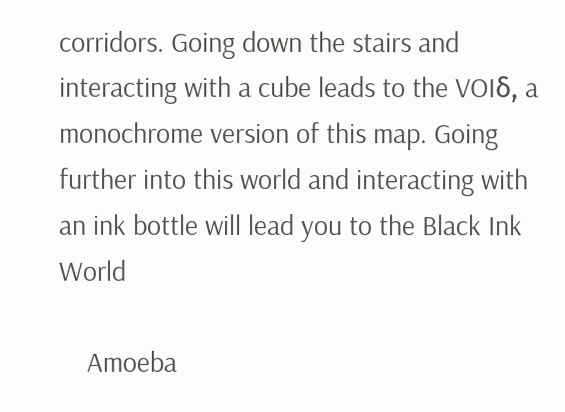corridors. Going down the stairs and interacting with a cube leads to the VOIδ, a monochrome version of this map. Going further into this world and interacting with an ink bottle will lead you to the Black Ink World

    Amoeba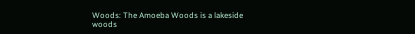Woods: The Amoeba Woods is a lakeside woods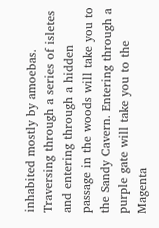inhabited mostly by amoebas. Traversing through a series of isletes and entering through a hidden passage in the woods will take you to the Sandy Cavern. Entering through a purple gate will take you to the Magenta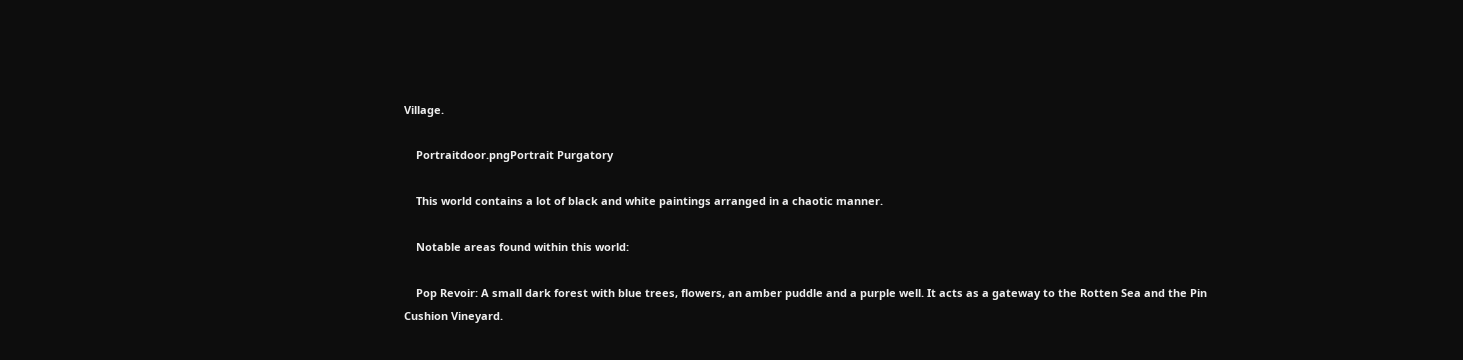Village.

    Portraitdoor.pngPortrait Purgatory

    This world contains a lot of black and white paintings arranged in a chaotic manner.

    Notable areas found within this world:

    Pop Revoir: A small dark forest with blue trees, flowers, an amber puddle and a purple well. It acts as a gateway to the Rotten Sea and the Pin Cushion Vineyard.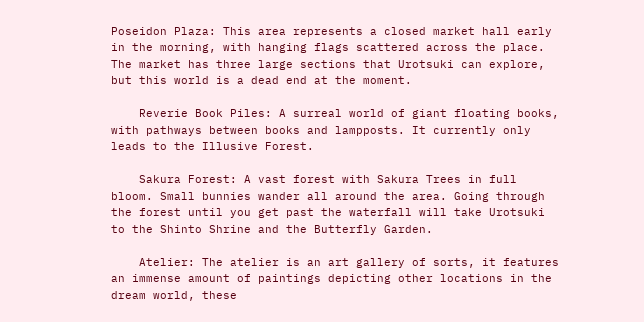Poseidon Plaza: This area represents a closed market hall early in the morning, with hanging flags scattered across the place. The market has three large sections that Urotsuki can explore, but this world is a dead end at the moment.

    Reverie Book Piles: A surreal world of giant floating books, with pathways between books and lampposts. It currently only leads to the Illusive Forest.

    Sakura Forest: A vast forest with Sakura Trees in full bloom. Small bunnies wander all around the area. Going through the forest until you get past the waterfall will take Urotsuki to the Shinto Shrine and the Butterfly Garden.

    Atelier: The atelier is an art gallery of sorts, it features an immense amount of paintings depicting other locations in the dream world, these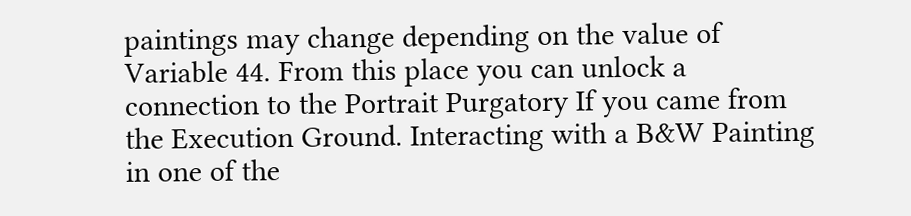paintings may change depending on the value of Variable 44. From this place you can unlock a connection to the Portrait Purgatory If you came from the Execution Ground. Interacting with a B&W Painting in one of the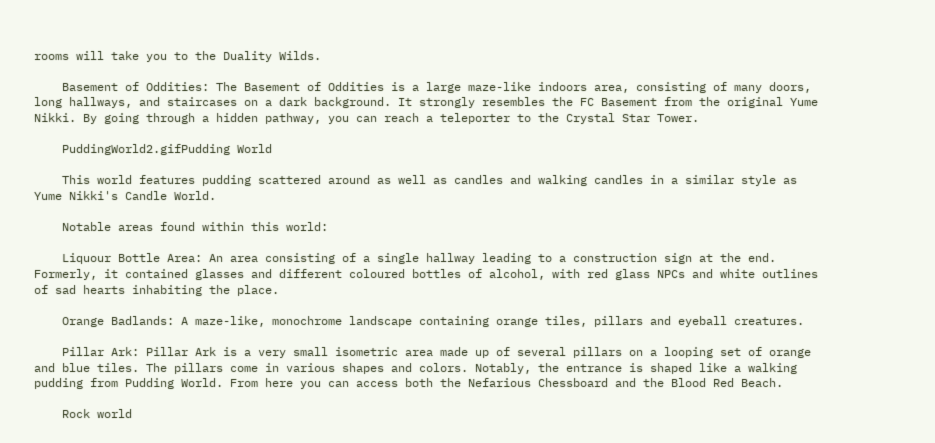rooms will take you to the Duality Wilds.

    Basement of Oddities: The Basement of Oddities is a large maze-like indoors area, consisting of many doors, long hallways, and staircases on a dark background. It strongly resembles the FC Basement from the original Yume Nikki. By going through a hidden pathway, you can reach a teleporter to the Crystal Star Tower.

    PuddingWorld2.gifPudding World

    This world features pudding scattered around as well as candles and walking candles in a similar style as Yume Nikki's Candle World.

    Notable areas found within this world:

    Liquour Bottle Area: An area consisting of a single hallway leading to a construction sign at the end. Formerly, it contained glasses and different coloured bottles of alcohol, with red glass NPCs and white outlines of sad hearts inhabiting the place.

    Orange Badlands: A maze-like, monochrome landscape containing orange tiles, pillars and eyeball creatures.

    Pillar Ark: Pillar Ark is a very small isometric area made up of several pillars on a looping set of orange and blue tiles. The pillars come in various shapes and colors. Notably, the entrance is shaped like a walking pudding from Pudding World. From here you can access both the Nefarious Chessboard and the Blood Red Beach.

    Rock world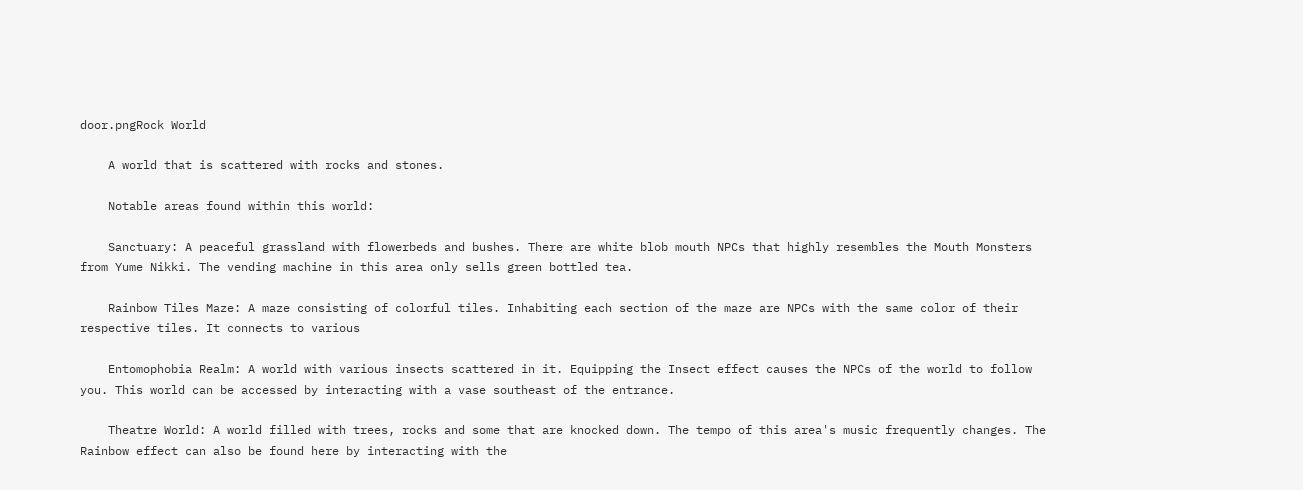door.pngRock World

    A world that is scattered with rocks and stones.

    Notable areas found within this world:

    Sanctuary: A peaceful grassland with flowerbeds and bushes. There are white blob mouth NPCs that highly resembles the Mouth Monsters from Yume Nikki. The vending machine in this area only sells green bottled tea.

    Rainbow Tiles Maze: A maze consisting of colorful tiles. Inhabiting each section of the maze are NPCs with the same color of their respective tiles. It connects to various

    Entomophobia Realm: A world with various insects scattered in it. Equipping the Insect effect causes the NPCs of the world to follow you. This world can be accessed by interacting with a vase southeast of the entrance.

    Theatre World: A world filled with trees, rocks and some that are knocked down. The tempo of this area's music frequently changes. The Rainbow effect can also be found here by interacting with the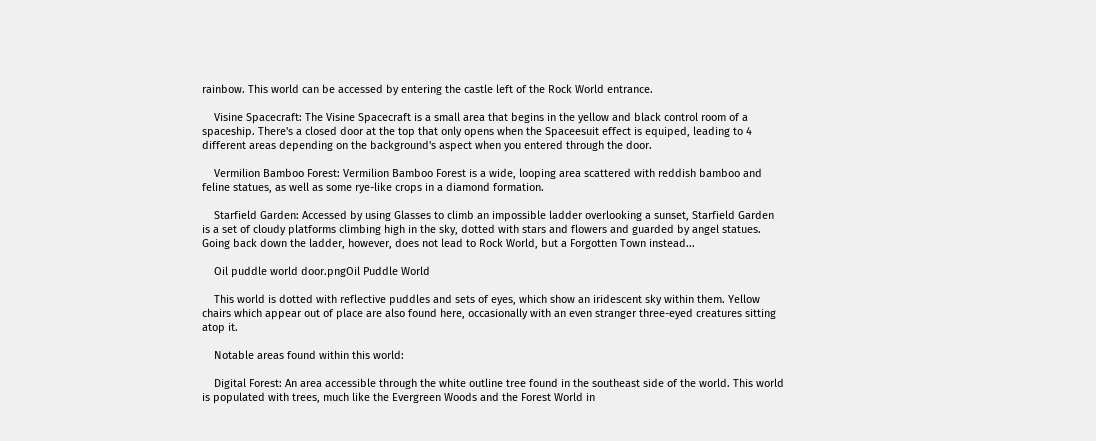rainbow. This world can be accessed by entering the castle left of the Rock World entrance.

    Visine Spacecraft: The Visine Spacecraft is a small area that begins in the yellow and black control room of a spaceship. There's a closed door at the top that only opens when the Spaceesuit effect is equiped, leading to 4 different areas depending on the background's aspect when you entered through the door.

    Vermilion Bamboo Forest: Vermilion Bamboo Forest is a wide, looping area scattered with reddish bamboo and feline statues, as well as some rye-like crops in a diamond formation.

    Starfield Garden: Accessed by using Glasses to climb an impossible ladder overlooking a sunset, Starfield Garden is a set of cloudy platforms climbing high in the sky, dotted with stars and flowers and guarded by angel statues. Going back down the ladder, however, does not lead to Rock World, but a Forgotten Town instead...

    Oil puddle world door.pngOil Puddle World

    This world is dotted with reflective puddles and sets of eyes, which show an iridescent sky within them. Yellow chairs which appear out of place are also found here, occasionally with an even stranger three-eyed creatures sitting atop it.

    Notable areas found within this world:

    Digital Forest: An area accessible through the white outline tree found in the southeast side of the world. This world is populated with trees, much like the Evergreen Woods and the Forest World in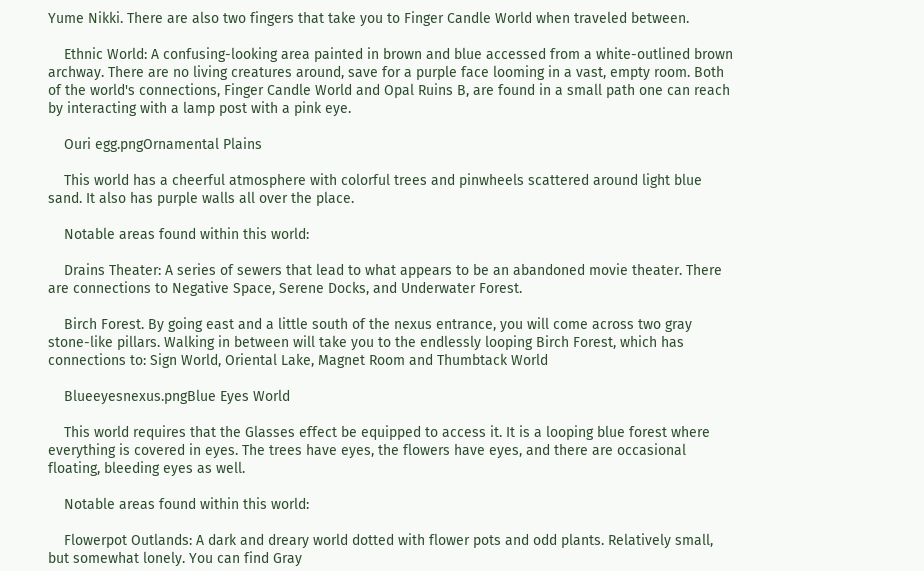Yume Nikki. There are also two fingers that take you to Finger Candle World when traveled between.

    Ethnic World: A confusing-looking area painted in brown and blue accessed from a white-outlined brown archway. There are no living creatures around, save for a purple face looming in a vast, empty room. Both of the world's connections, Finger Candle World and Opal Ruins B, are found in a small path one can reach by interacting with a lamp post with a pink eye.

    Ouri egg.pngOrnamental Plains

    This world has a cheerful atmosphere with colorful trees and pinwheels scattered around light blue sand. It also has purple walls all over the place.

    Notable areas found within this world:

    Drains Theater: A series of sewers that lead to what appears to be an abandoned movie theater. There are connections to Negative Space, Serene Docks, and Underwater Forest.

    Birch Forest. By going east and a little south of the nexus entrance, you will come across two gray stone-like pillars. Walking in between will take you to the endlessly looping Birch Forest, which has connections to: Sign World, Oriental Lake, Magnet Room and Thumbtack World

    Blueeyesnexus.pngBlue Eyes World

    This world requires that the Glasses effect be equipped to access it. It is a looping blue forest where everything is covered in eyes. The trees have eyes, the flowers have eyes, and there are occasional floating, bleeding eyes as well.

    Notable areas found within this world:

    Flowerpot Outlands: A dark and dreary world dotted with flower pots and odd plants. Relatively small, but somewhat lonely. You can find Gray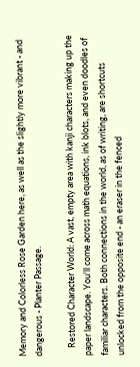Memory and Colorless Rose Garden here, as well as the slightly more vibrant - and dangerous - Planter Passage.

    Restored Character World: A vast, empty area with kanji characters making up the paper landscape. You'll come across math equations, ink blots, and even doodles of familiar characters. Both connections in the world, as of writing, are shortcuts unlocked from the opposite end - an eraser in the fenced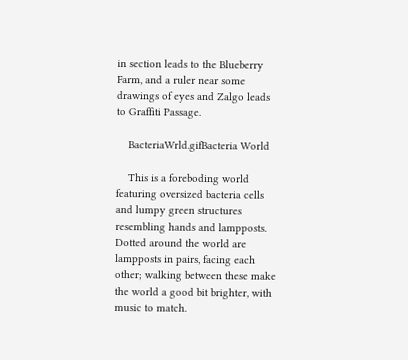in section leads to the Blueberry Farm, and a ruler near some drawings of eyes and Zalgo leads to Graffiti Passage.

    BacteriaWrld.gifBacteria World

    This is a foreboding world featuring oversized bacteria cells and lumpy green structures resembling hands and lampposts. Dotted around the world are lampposts in pairs, facing each other; walking between these make the world a good bit brighter, with music to match.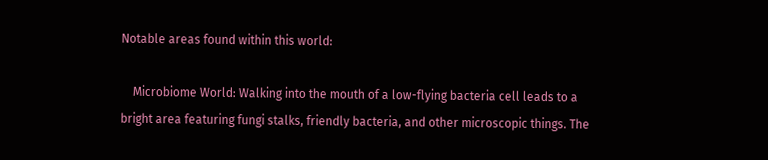Notable areas found within this world:

    Microbiome World: Walking into the mouth of a low-flying bacteria cell leads to a bright area featuring fungi stalks, friendly bacteria, and other microscopic things. The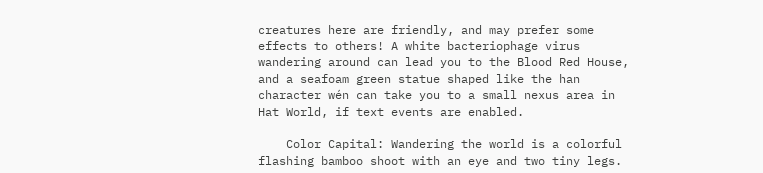creatures here are friendly, and may prefer some effects to others! A white bacteriophage virus wandering around can lead you to the Blood Red House, and a seafoam green statue shaped like the han character wén can take you to a small nexus area in Hat World, if text events are enabled.

    Color Capital: Wandering the world is a colorful flashing bamboo shoot with an eye and two tiny legs.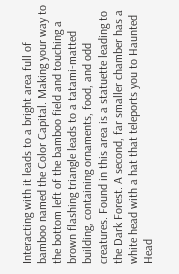Interacting with it leads to a bright area full of bamboo named the Color Capital. Making your way to the bottom left of the bamboo field and touching a brown flashing triangle leads to a tatami-matted building, containing ornaments, food, and odd creatures. Found in this area is a statuette leading to the Dark Forest. A second, far smaller chamber has a white head with a hat that teleports you to Haunted Head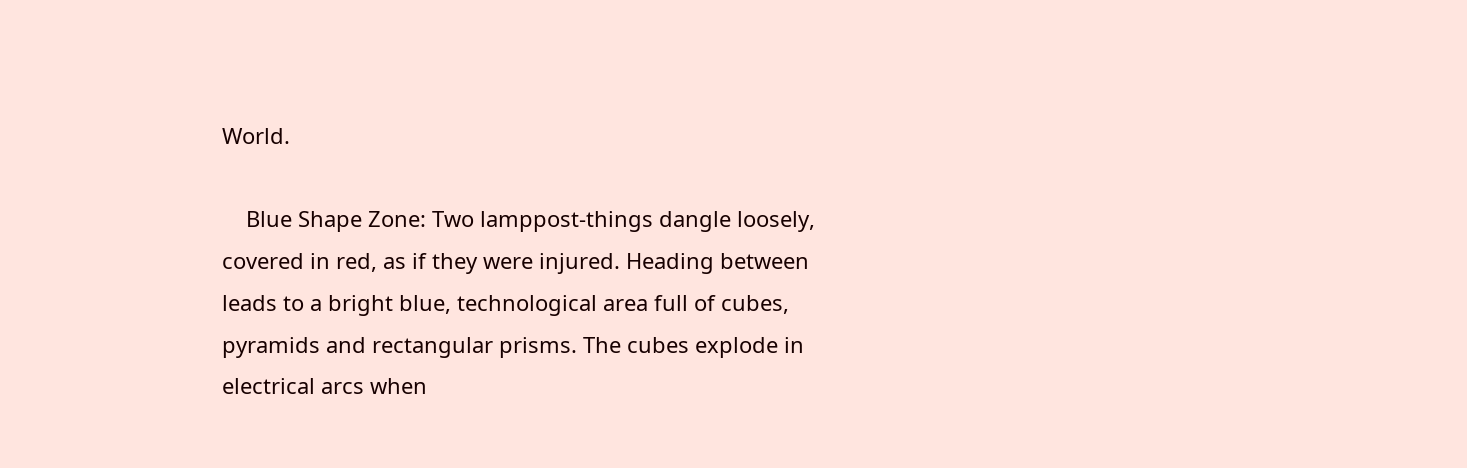World.

    Blue Shape Zone: Two lamppost-things dangle loosely, covered in red, as if they were injured. Heading between leads to a bright blue, technological area full of cubes, pyramids and rectangular prisms. The cubes explode in electrical arcs when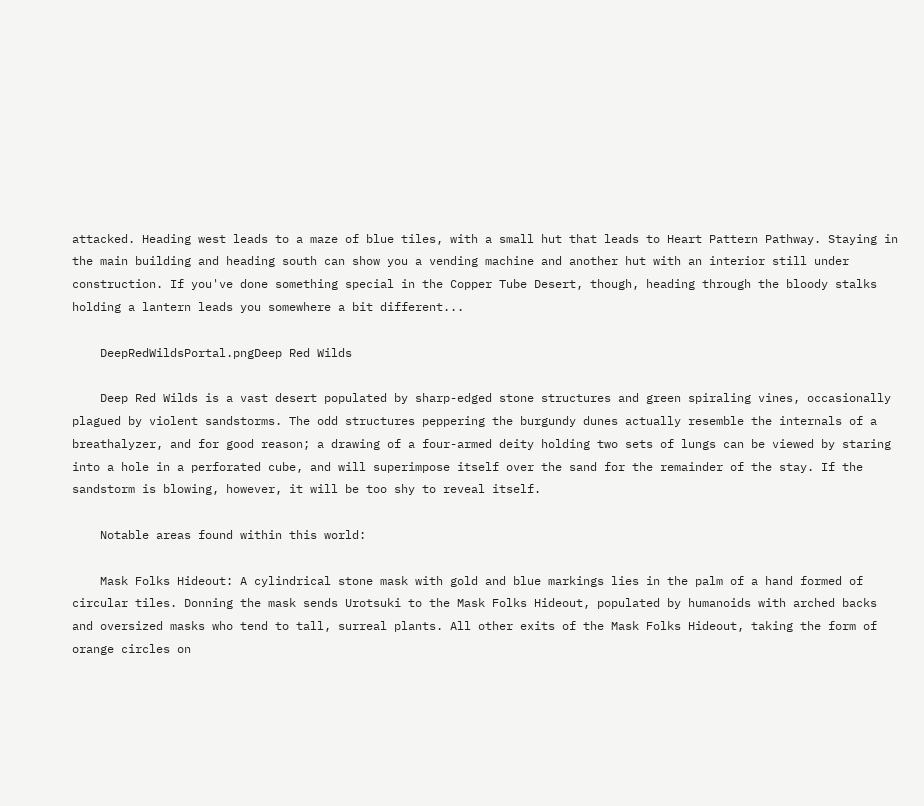attacked. Heading west leads to a maze of blue tiles, with a small hut that leads to Heart Pattern Pathway. Staying in the main building and heading south can show you a vending machine and another hut with an interior still under construction. If you've done something special in the Copper Tube Desert, though, heading through the bloody stalks holding a lantern leads you somewhere a bit different...

    DeepRedWildsPortal.pngDeep Red Wilds

    Deep Red Wilds is a vast desert populated by sharp-edged stone structures and green spiraling vines, occasionally plagued by violent sandstorms. The odd structures peppering the burgundy dunes actually resemble the internals of a breathalyzer, and for good reason; a drawing of a four-armed deity holding two sets of lungs can be viewed by staring into a hole in a perforated cube, and will superimpose itself over the sand for the remainder of the stay. If the sandstorm is blowing, however, it will be too shy to reveal itself.

    Notable areas found within this world:

    Mask Folks Hideout: A cylindrical stone mask with gold and blue markings lies in the palm of a hand formed of circular tiles. Donning the mask sends Urotsuki to the Mask Folks Hideout, populated by humanoids with arched backs and oversized masks who tend to tall, surreal plants. All other exits of the Mask Folks Hideout, taking the form of orange circles on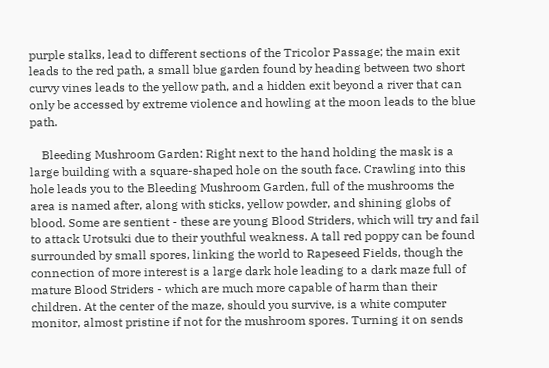purple stalks, lead to different sections of the Tricolor Passage; the main exit leads to the red path, a small blue garden found by heading between two short curvy vines leads to the yellow path, and a hidden exit beyond a river that can only be accessed by extreme violence and howling at the moon leads to the blue path.

    Bleeding Mushroom Garden: Right next to the hand holding the mask is a large building with a square-shaped hole on the south face. Crawling into this hole leads you to the Bleeding Mushroom Garden, full of the mushrooms the area is named after, along with sticks, yellow powder, and shining globs of blood. Some are sentient - these are young Blood Striders, which will try and fail to attack Urotsuki due to their youthful weakness. A tall red poppy can be found surrounded by small spores, linking the world to Rapeseed Fields, though the connection of more interest is a large dark hole leading to a dark maze full of mature Blood Striders - which are much more capable of harm than their children. At the center of the maze, should you survive, is a white computer monitor, almost pristine if not for the mushroom spores. Turning it on sends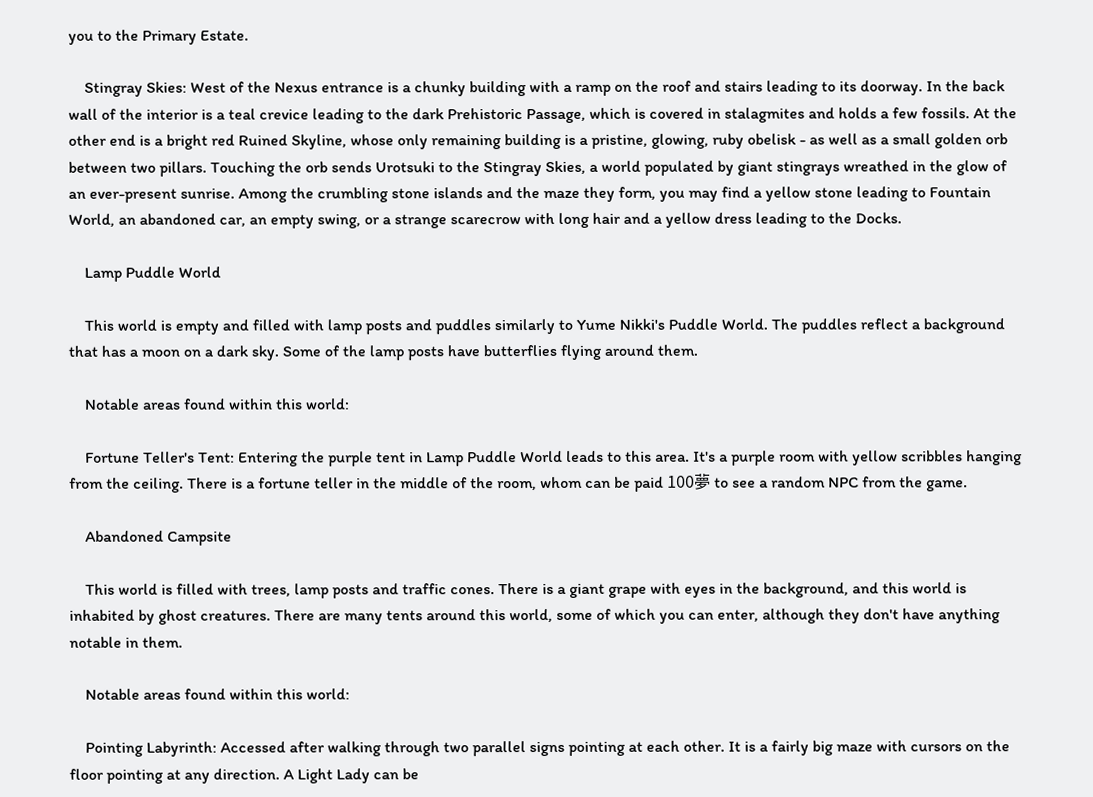you to the Primary Estate.

    Stingray Skies: West of the Nexus entrance is a chunky building with a ramp on the roof and stairs leading to its doorway. In the back wall of the interior is a teal crevice leading to the dark Prehistoric Passage, which is covered in stalagmites and holds a few fossils. At the other end is a bright red Ruined Skyline, whose only remaining building is a pristine, glowing, ruby obelisk - as well as a small golden orb between two pillars. Touching the orb sends Urotsuki to the Stingray Skies, a world populated by giant stingrays wreathed in the glow of an ever-present sunrise. Among the crumbling stone islands and the maze they form, you may find a yellow stone leading to Fountain World, an abandoned car, an empty swing, or a strange scarecrow with long hair and a yellow dress leading to the Docks.

    Lamp Puddle World

    This world is empty and filled with lamp posts and puddles similarly to Yume Nikki's Puddle World. The puddles reflect a background that has a moon on a dark sky. Some of the lamp posts have butterflies flying around them.

    Notable areas found within this world:

    Fortune Teller's Tent: Entering the purple tent in Lamp Puddle World leads to this area. It's a purple room with yellow scribbles hanging from the ceiling. There is a fortune teller in the middle of the room, whom can be paid 100夢 to see a random NPC from the game.

    Abandoned Campsite

    This world is filled with trees, lamp posts and traffic cones. There is a giant grape with eyes in the background, and this world is inhabited by ghost creatures. There are many tents around this world, some of which you can enter, although they don't have anything notable in them.

    Notable areas found within this world:

    Pointing Labyrinth: Accessed after walking through two parallel signs pointing at each other. It is a fairly big maze with cursors on the floor pointing at any direction. A Light Lady can be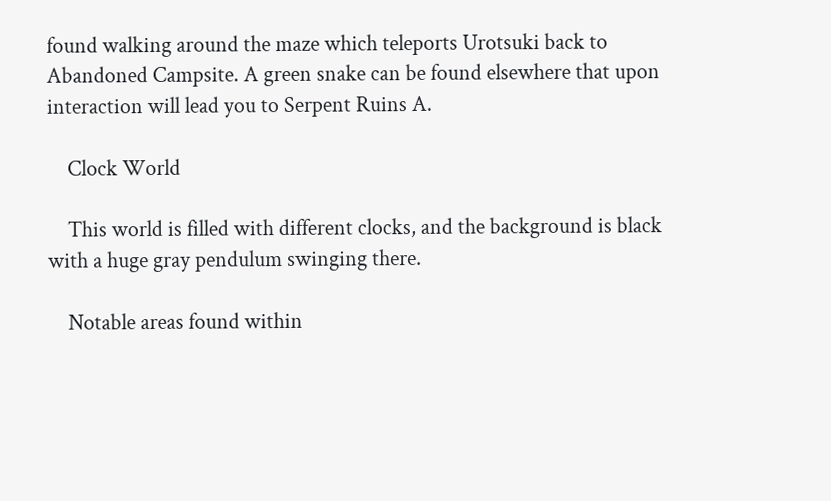found walking around the maze which teleports Urotsuki back to Abandoned Campsite. A green snake can be found elsewhere that upon interaction will lead you to Serpent Ruins A.

    Clock World

    This world is filled with different clocks, and the background is black with a huge gray pendulum swinging there.

    Notable areas found within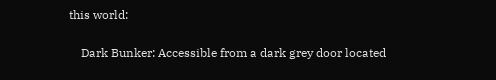this world:

    Dark Bunker: Accessible from a dark grey door located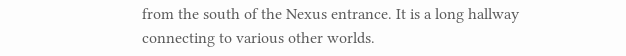from the south of the Nexus entrance. It is a long hallway connecting to various other worlds.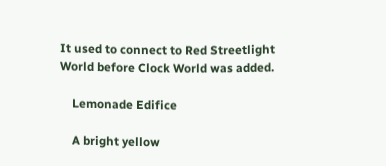It used to connect to Red Streetlight World before Clock World was added.

    Lemonade Edifice

    A bright yellow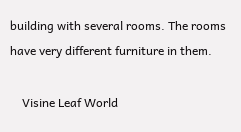building with several rooms. The rooms have very different furniture in them.

    Visine Leaf World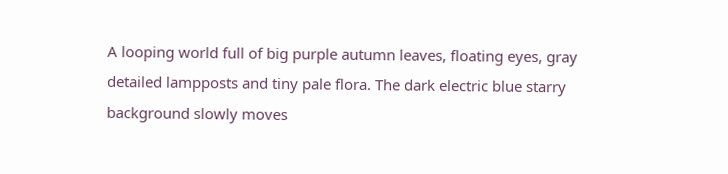A looping world full of big purple autumn leaves, floating eyes, gray detailed lampposts and tiny pale flora. The dark electric blue starry background slowly moves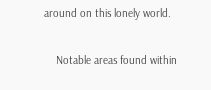around on this lonely world.

    Notable areas found within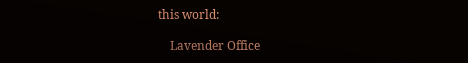this world:

    Lavender Office